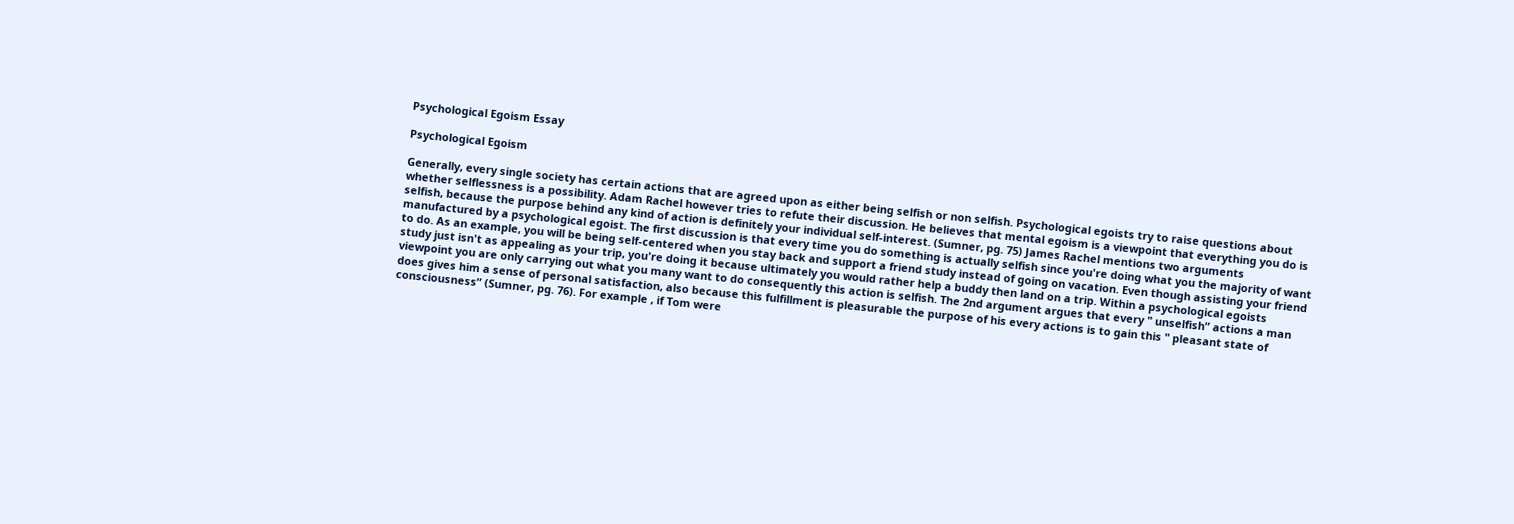Psychological Egoism Essay

Psychological Egoism

Generally, every single society has certain actions that are agreed upon as either being selfish or non selfish. Psychological egoists try to raise questions about whether selflessness is a possibility. Adam Rachel however tries to refute their discussion. He believes that mental egoism is a viewpoint that everything you do is selfish, because the purpose behind any kind of action is definitely your individual self-interest. (Sumner, pg. 75) James Rachel mentions two arguments manufactured by a psychological egoist. The first discussion is that every time you do something is actually selfish since you're doing what you the majority of want to do. As an example, you will be being self-centered when you stay back and support a friend study instead of going on vacation. Even though assisting your friend study just isn't as appealing as your trip, you're doing it because ultimately you would rather help a buddy then land on a trip. Within a psychological egoists viewpoint you are only carrying out what you many want to do consequently this action is selfish. The 2nd argument argues that every " unselfish” actions a man does gives him a sense of personal satisfaction, also because this fulfillment is pleasurable the purpose of his every actions is to gain this " pleasant state of consciousness” (Sumner, pg. 76). For example , if Tom were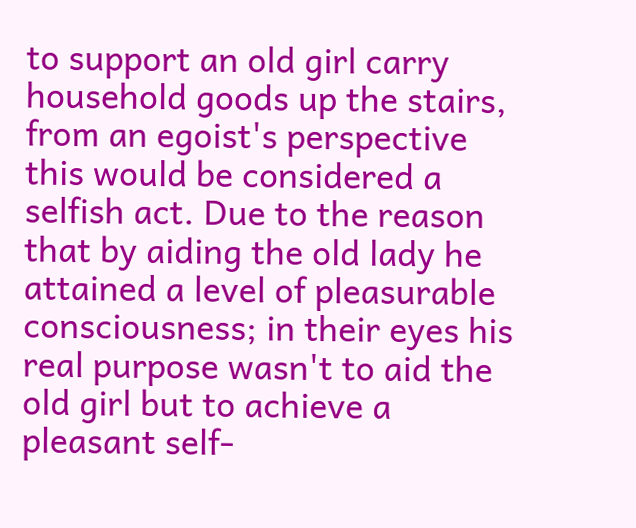to support an old girl carry household goods up the stairs, from an egoist's perspective this would be considered a selfish act. Due to the reason that by aiding the old lady he attained a level of pleasurable consciousness; in their eyes his real purpose wasn't to aid the old girl but to achieve a pleasant self-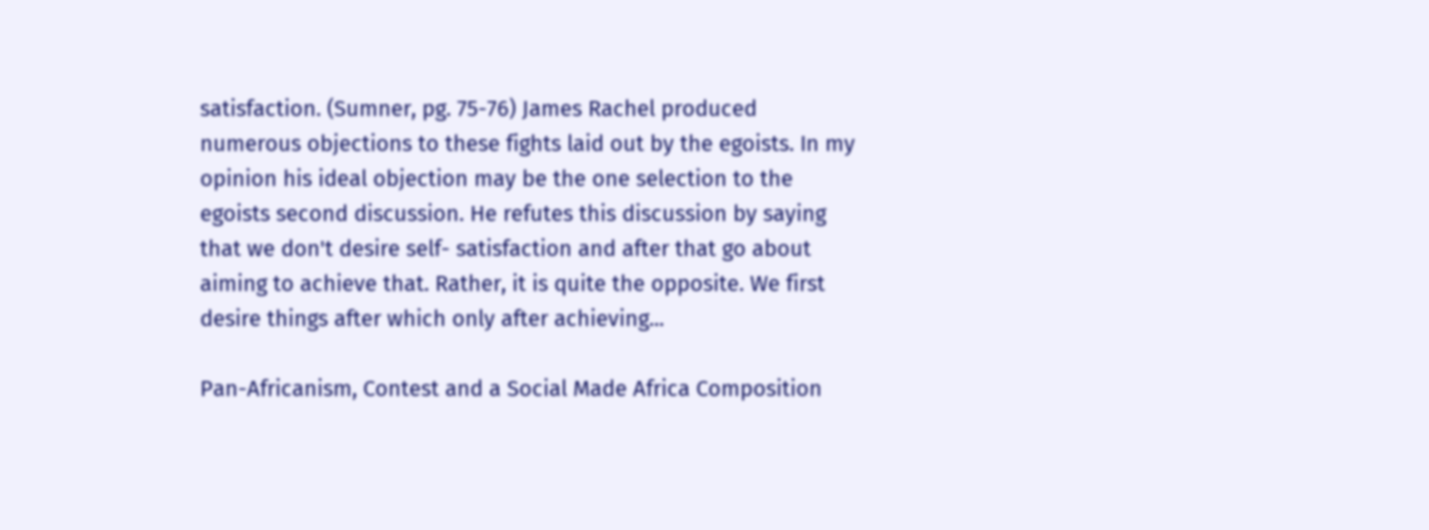satisfaction. (Sumner, pg. 75-76) James Rachel produced numerous objections to these fights laid out by the egoists. In my opinion his ideal objection may be the one selection to the egoists second discussion. He refutes this discussion by saying that we don't desire self- satisfaction and after that go about aiming to achieve that. Rather, it is quite the opposite. We first desire things after which only after achieving...

Pan-Africanism, Contest and a Social Made Africa Composition